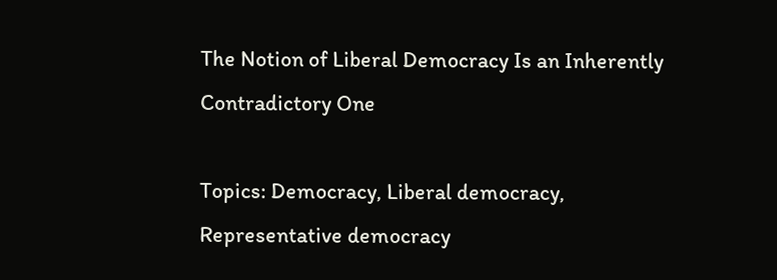The Notion of Liberal Democracy Is an Inherently Contradictory One

Topics: Democracy, Liberal democracy, Representative democracy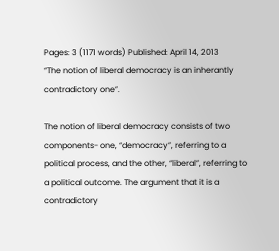Pages: 3 (1171 words) Published: April 14, 2013
“The notion of liberal democracy is an inherantly contradictory one”.

The notion of liberal democracy consists of two components- one, “democracy”, referring to a political process, and the other, “liberal”, referring to a political outcome. The argument that it is a contradictory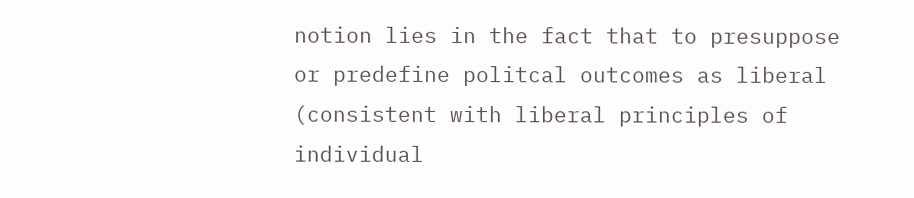notion lies in the fact that to presuppose or predefine politcal outcomes as liberal (consistent with liberal principles of individual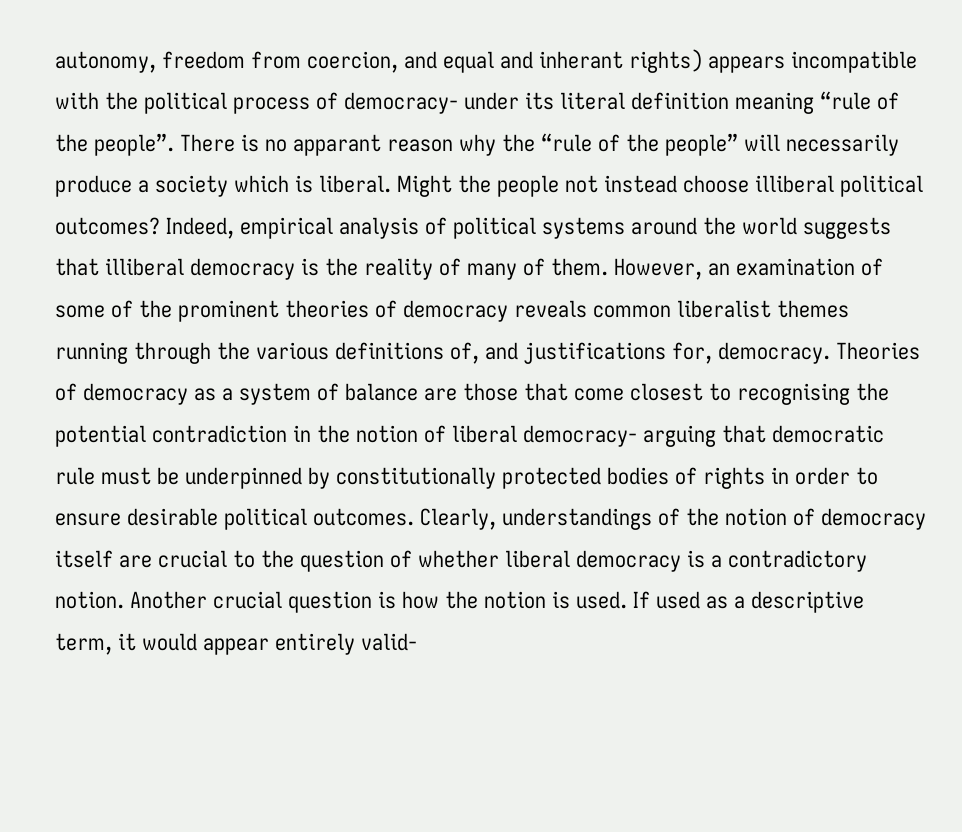autonomy, freedom from coercion, and equal and inherant rights) appears incompatible with the political process of democracy- under its literal definition meaning “rule of the people”. There is no apparant reason why the “rule of the people” will necessarily produce a society which is liberal. Might the people not instead choose illiberal political outcomes? Indeed, empirical analysis of political systems around the world suggests that illiberal democracy is the reality of many of them. However, an examination of some of the prominent theories of democracy reveals common liberalist themes running through the various definitions of, and justifications for, democracy. Theories of democracy as a system of balance are those that come closest to recognising the potential contradiction in the notion of liberal democracy- arguing that democratic rule must be underpinned by constitutionally protected bodies of rights in order to ensure desirable political outcomes. Clearly, understandings of the notion of democracy itself are crucial to the question of whether liberal democracy is a contradictory notion. Another crucial question is how the notion is used. If used as a descriptive term, it would appear entirely valid-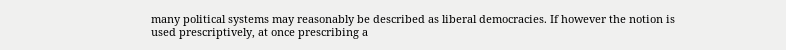many political systems may reasonably be described as liberal democracies. If however the notion is used prescriptively, at once prescribing a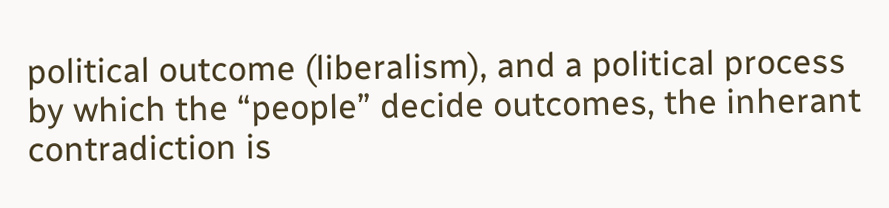political outcome (liberalism), and a political process by which the “people” decide outcomes, the inherant contradiction is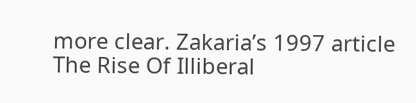more clear. Zakaria’s 1997 article The Rise Of Illiberal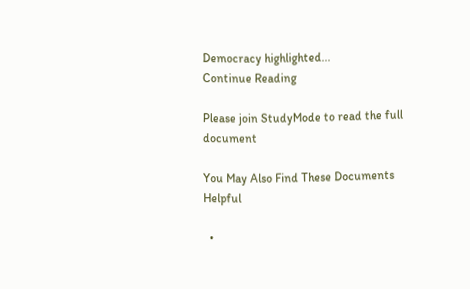Democracy highlighted...
Continue Reading

Please join StudyMode to read the full document

You May Also Find These Documents Helpful

  •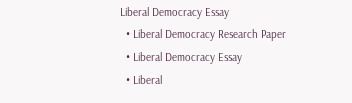Liberal Democracy Essay
  • Liberal Democracy Research Paper
  • Liberal Democracy Essay
  • Liberal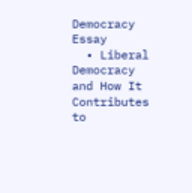Democracy Essay
  • Liberal Democracy and How It Contributes to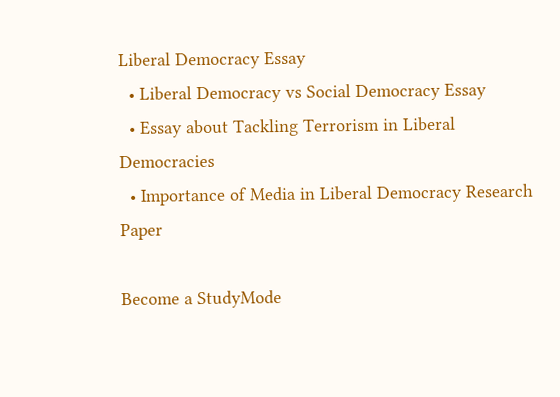Liberal Democracy Essay
  • Liberal Democracy vs Social Democracy Essay
  • Essay about Tackling Terrorism in Liberal Democracies
  • Importance of Media in Liberal Democracy Research Paper

Become a StudyMode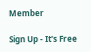Member

Sign Up - It's Free